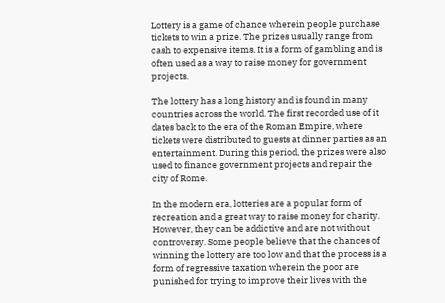Lottery is a game of chance wherein people purchase tickets to win a prize. The prizes usually range from cash to expensive items. It is a form of gambling and is often used as a way to raise money for government projects.

The lottery has a long history and is found in many countries across the world. The first recorded use of it dates back to the era of the Roman Empire, where tickets were distributed to guests at dinner parties as an entertainment. During this period, the prizes were also used to finance government projects and repair the city of Rome.

In the modern era, lotteries are a popular form of recreation and a great way to raise money for charity. However, they can be addictive and are not without controversy. Some people believe that the chances of winning the lottery are too low and that the process is a form of regressive taxation wherein the poor are punished for trying to improve their lives with the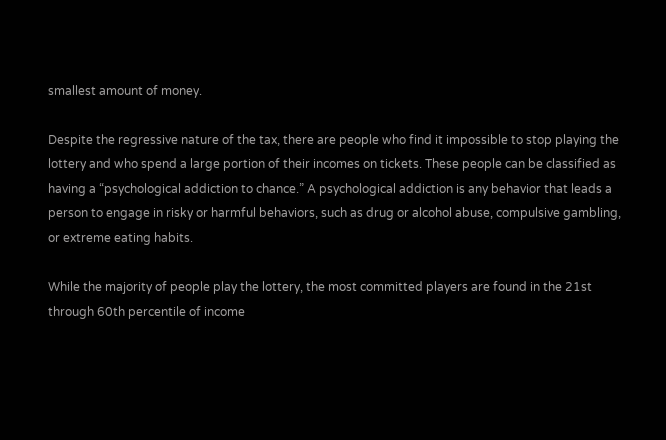smallest amount of money.

Despite the regressive nature of the tax, there are people who find it impossible to stop playing the lottery and who spend a large portion of their incomes on tickets. These people can be classified as having a “psychological addiction to chance.” A psychological addiction is any behavior that leads a person to engage in risky or harmful behaviors, such as drug or alcohol abuse, compulsive gambling, or extreme eating habits.

While the majority of people play the lottery, the most committed players are found in the 21st through 60th percentile of income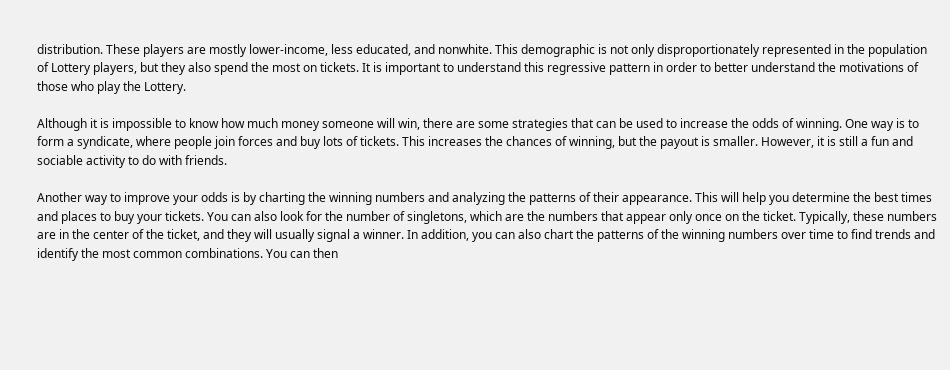distribution. These players are mostly lower-income, less educated, and nonwhite. This demographic is not only disproportionately represented in the population of Lottery players, but they also spend the most on tickets. It is important to understand this regressive pattern in order to better understand the motivations of those who play the Lottery.

Although it is impossible to know how much money someone will win, there are some strategies that can be used to increase the odds of winning. One way is to form a syndicate, where people join forces and buy lots of tickets. This increases the chances of winning, but the payout is smaller. However, it is still a fun and sociable activity to do with friends.

Another way to improve your odds is by charting the winning numbers and analyzing the patterns of their appearance. This will help you determine the best times and places to buy your tickets. You can also look for the number of singletons, which are the numbers that appear only once on the ticket. Typically, these numbers are in the center of the ticket, and they will usually signal a winner. In addition, you can also chart the patterns of the winning numbers over time to find trends and identify the most common combinations. You can then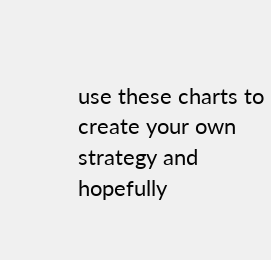use these charts to create your own strategy and hopefully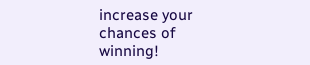increase your chances of winning!